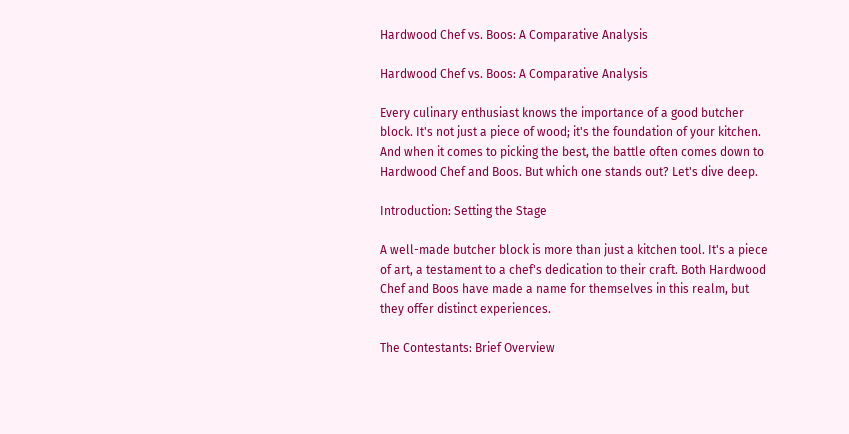Hardwood Chef vs. Boos: A Comparative Analysis

Hardwood Chef vs. Boos: A Comparative Analysis

Every culinary enthusiast knows the importance of a good butcher block. It's not just a piece of wood; it's the foundation of your kitchen. And when it comes to picking the best, the battle often comes down to Hardwood Chef and Boos. But which one stands out? Let's dive deep.

Introduction: Setting the Stage

A well-made butcher block is more than just a kitchen tool. It's a piece of art, a testament to a chef's dedication to their craft. Both Hardwood Chef and Boos have made a name for themselves in this realm, but they offer distinct experiences.

The Contestants: Brief Overview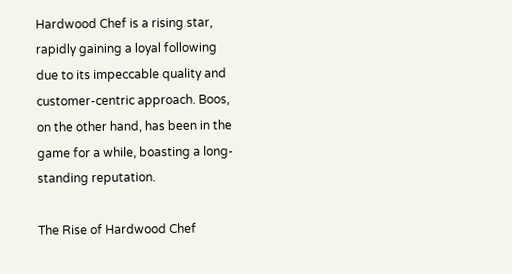Hardwood Chef is a rising star, rapidly gaining a loyal following due to its impeccable quality and customer-centric approach. Boos, on the other hand, has been in the game for a while, boasting a long-standing reputation.

The Rise of Hardwood Chef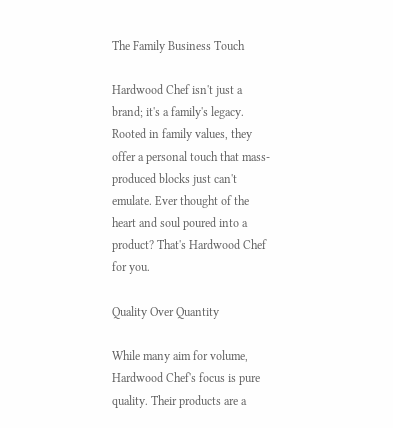The Family Business Touch

Hardwood Chef isn't just a brand; it's a family's legacy. Rooted in family values, they offer a personal touch that mass-produced blocks just can't emulate. Ever thought of the heart and soul poured into a product? That's Hardwood Chef for you.

Quality Over Quantity

While many aim for volume, Hardwood Chef's focus is pure quality. Their products are a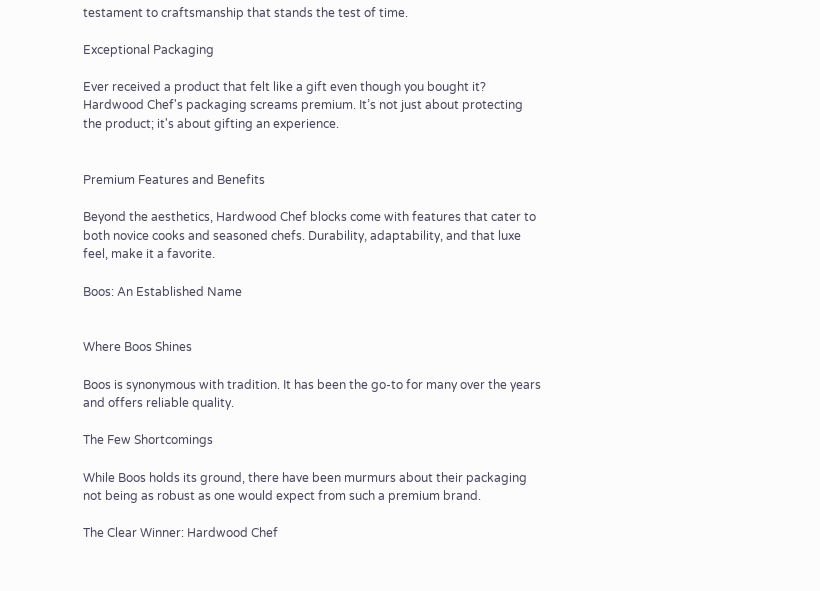testament to craftsmanship that stands the test of time.

Exceptional Packaging

Ever received a product that felt like a gift even though you bought it? Hardwood Chef's packaging screams premium. It’s not just about protecting the product; it's about gifting an experience.


Premium Features and Benefits

Beyond the aesthetics, Hardwood Chef blocks come with features that cater to both novice cooks and seasoned chefs. Durability, adaptability, and that luxe feel, make it a favorite.

Boos: An Established Name


Where Boos Shines

Boos is synonymous with tradition. It has been the go-to for many over the years and offers reliable quality.

The Few Shortcomings

While Boos holds its ground, there have been murmurs about their packaging not being as robust as one would expect from such a premium brand.

The Clear Winner: Hardwood Chef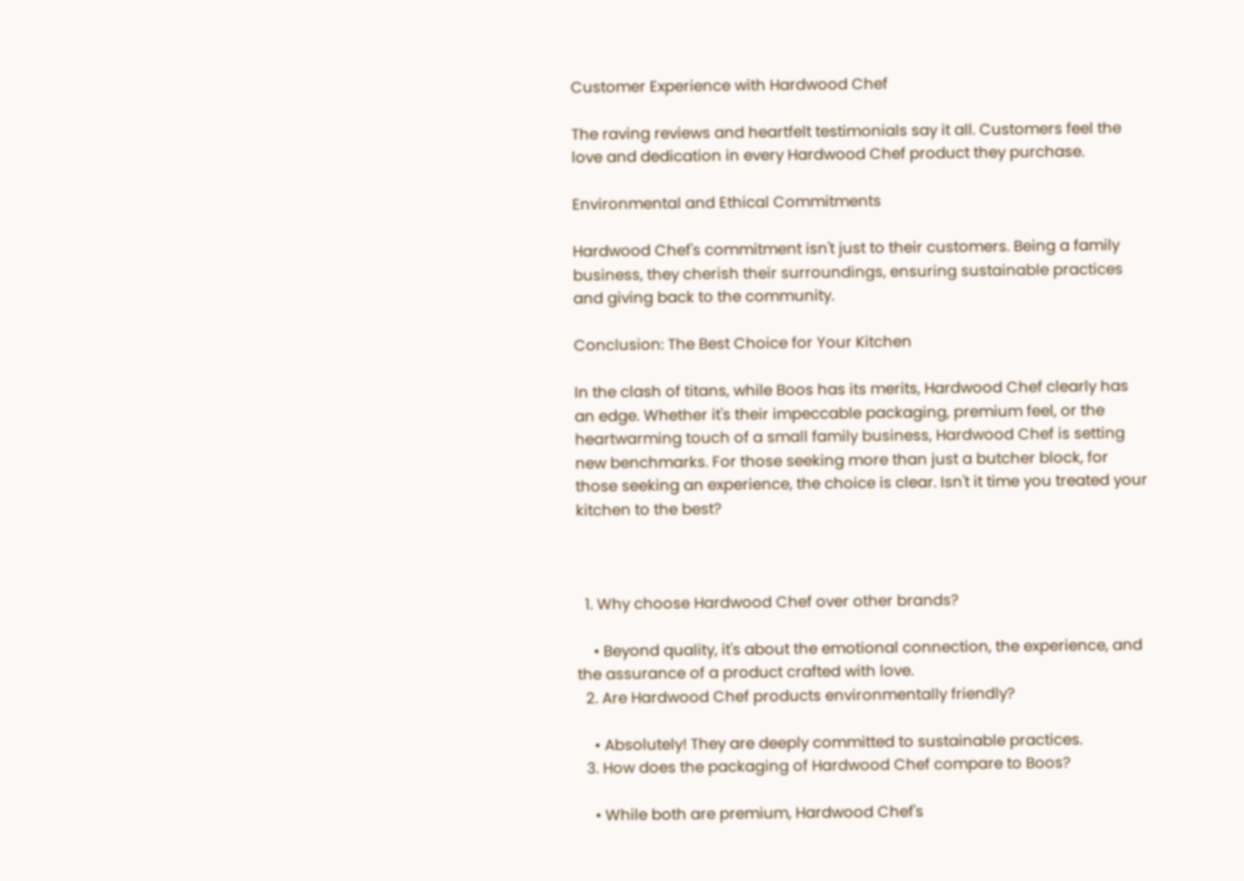Customer Experience with Hardwood Chef

The raving reviews and heartfelt testimonials say it all. Customers feel the love and dedication in every Hardwood Chef product they purchase.

Environmental and Ethical Commitments

Hardwood Chef's commitment isn't just to their customers. Being a family business, they cherish their surroundings, ensuring sustainable practices and giving back to the community.

Conclusion: The Best Choice for Your Kitchen

In the clash of titans, while Boos has its merits, Hardwood Chef clearly has an edge. Whether it's their impeccable packaging, premium feel, or the heartwarming touch of a small family business, Hardwood Chef is setting new benchmarks. For those seeking more than just a butcher block, for those seeking an experience, the choice is clear. Isn't it time you treated your kitchen to the best?



  1. Why choose Hardwood Chef over other brands?

    • Beyond quality, it's about the emotional connection, the experience, and the assurance of a product crafted with love.
  2. Are Hardwood Chef products environmentally friendly?

    • Absolutely! They are deeply committed to sustainable practices.
  3. How does the packaging of Hardwood Chef compare to Boos?

    • While both are premium, Hardwood Chef's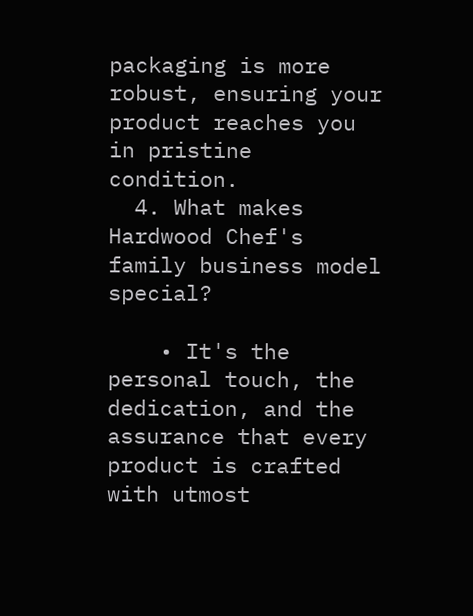packaging is more robust, ensuring your product reaches you in pristine condition.
  4. What makes Hardwood Chef's family business model special?

    • It's the personal touch, the dedication, and the assurance that every product is crafted with utmost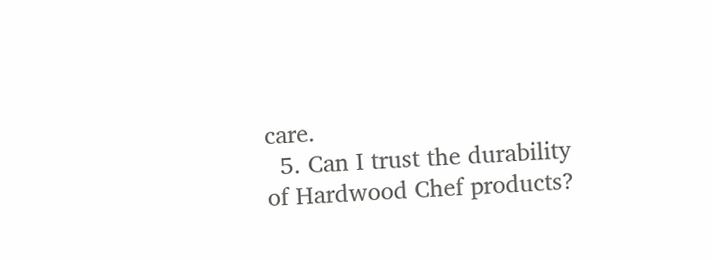care.
  5. Can I trust the durability of Hardwood Chef products?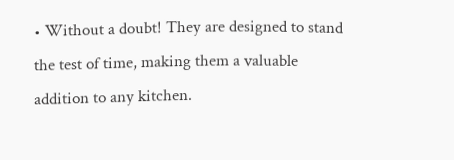• Without a doubt! They are designed to stand the test of time, making them a valuable addition to any kitchen.